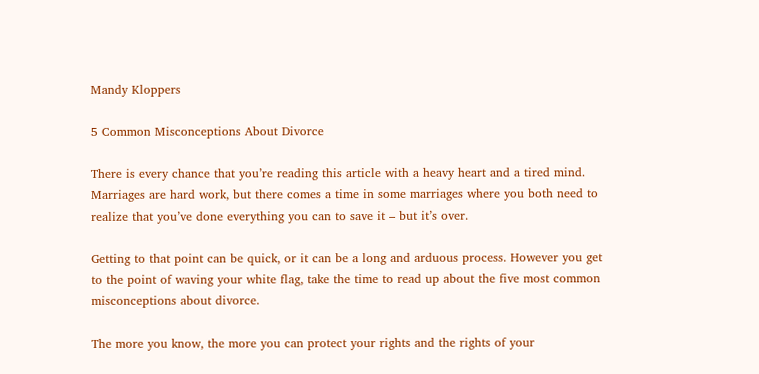Mandy Kloppers

5 Common Misconceptions About Divorce

There is every chance that you’re reading this article with a heavy heart and a tired mind. Marriages are hard work, but there comes a time in some marriages where you both need to realize that you’ve done everything you can to save it – but it’s over.

Getting to that point can be quick, or it can be a long and arduous process. However you get to the point of waving your white flag, take the time to read up about the five most common misconceptions about divorce.

The more you know, the more you can protect your rights and the rights of your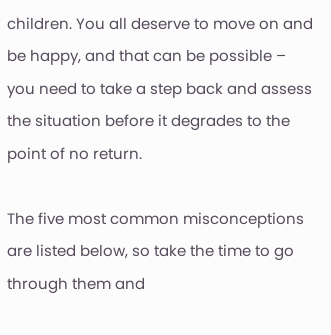children. You all deserve to move on and be happy, and that can be possible – you need to take a step back and assess the situation before it degrades to the point of no return.

The five most common misconceptions are listed below, so take the time to go through them and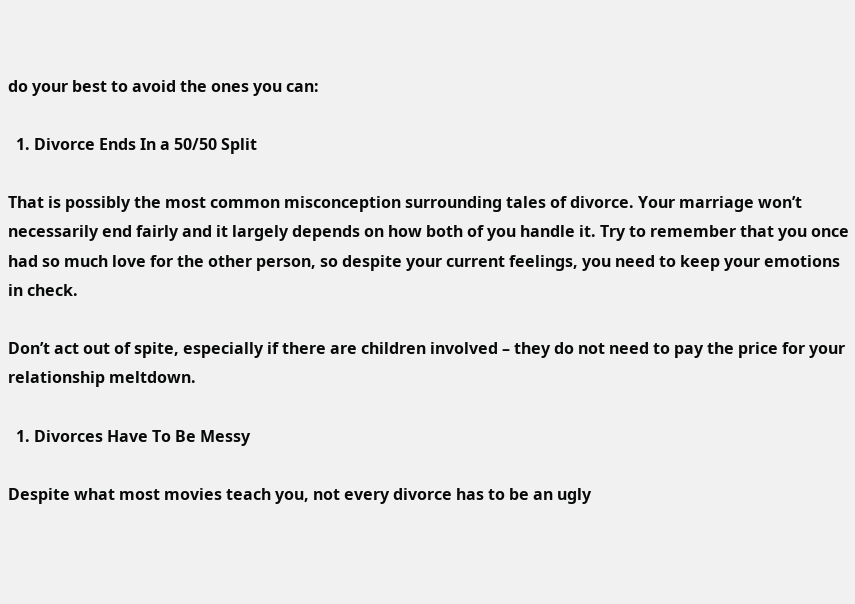do your best to avoid the ones you can:

  1. Divorce Ends In a 50/50 Split

That is possibly the most common misconception surrounding tales of divorce. Your marriage won’t necessarily end fairly and it largely depends on how both of you handle it. Try to remember that you once had so much love for the other person, so despite your current feelings, you need to keep your emotions in check.

Don’t act out of spite, especially if there are children involved – they do not need to pay the price for your relationship meltdown.

  1. Divorces Have To Be Messy

Despite what most movies teach you, not every divorce has to be an ugly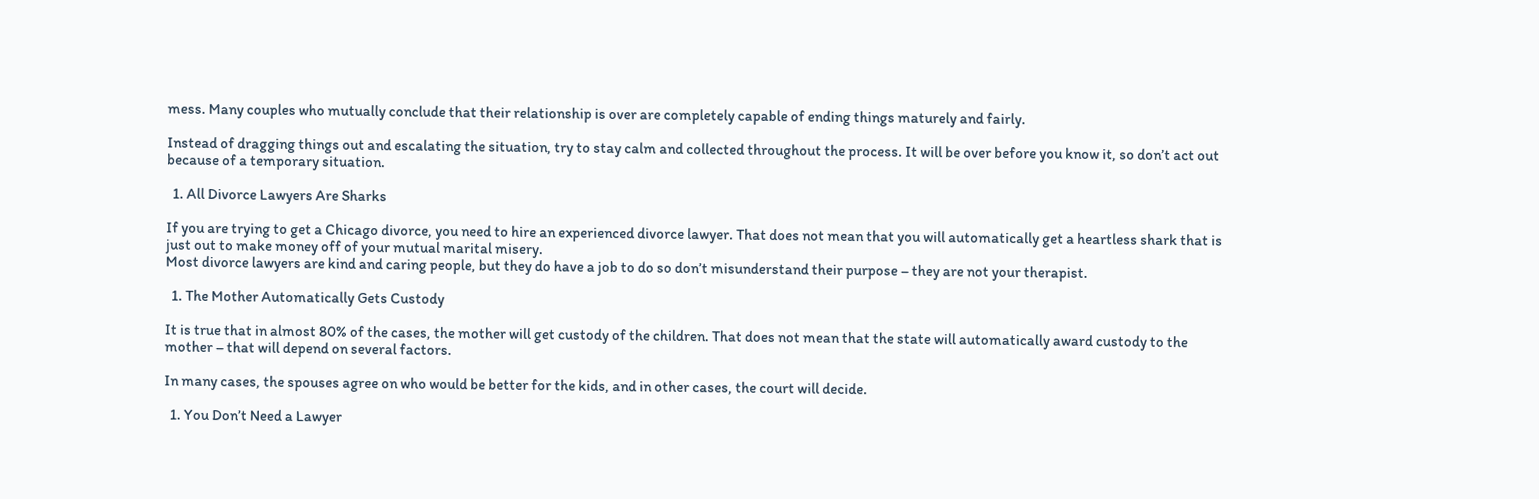mess. Many couples who mutually conclude that their relationship is over are completely capable of ending things maturely and fairly.

Instead of dragging things out and escalating the situation, try to stay calm and collected throughout the process. It will be over before you know it, so don’t act out because of a temporary situation.

  1. All Divorce Lawyers Are Sharks

If you are trying to get a Chicago divorce, you need to hire an experienced divorce lawyer. That does not mean that you will automatically get a heartless shark that is just out to make money off of your mutual marital misery.
Most divorce lawyers are kind and caring people, but they do have a job to do so don’t misunderstand their purpose – they are not your therapist.

  1. The Mother Automatically Gets Custody

It is true that in almost 80% of the cases, the mother will get custody of the children. That does not mean that the state will automatically award custody to the mother – that will depend on several factors.

In many cases, the spouses agree on who would be better for the kids, and in other cases, the court will decide.

  1. You Don’t Need a Lawyer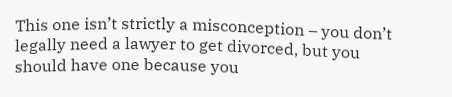This one isn’t strictly a misconception – you don’t legally need a lawyer to get divorced, but you should have one because you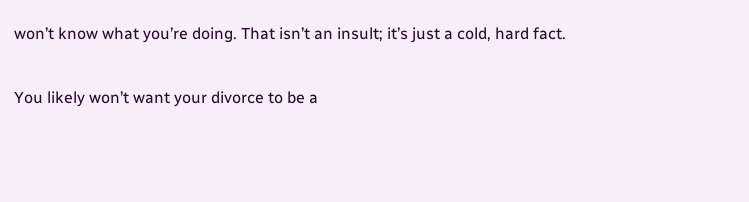won’t know what you’re doing. That isn’t an insult; it’s just a cold, hard fact.

You likely won’t want your divorce to be a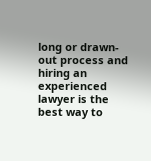long or drawn-out process and hiring an experienced lawyer is the best way to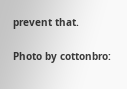prevent that.

Photo by cottonbro: